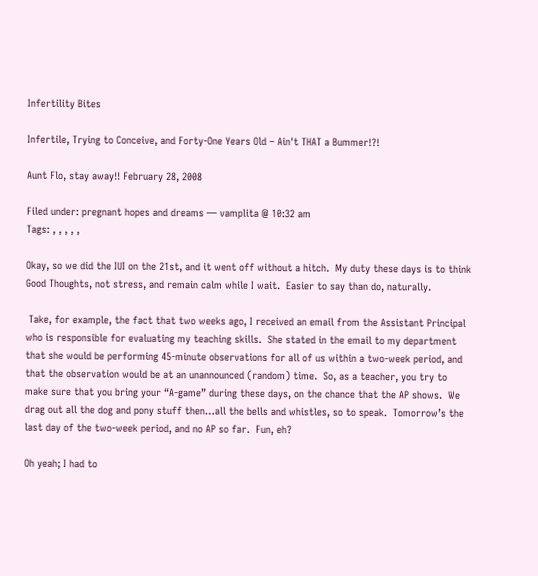Infertility Bites

Infertile, Trying to Conceive, and Forty-One Years Old – Ain't THAT a Bummer!?!

Aunt Flo, stay away!! February 28, 2008

Filed under: pregnant hopes and dreams — vamplita @ 10:32 am
Tags: , , , , ,

Okay, so we did the IUI on the 21st, and it went off without a hitch.  My duty these days is to think Good Thoughts, not stress, and remain calm while I wait.  Easier to say than do, naturally.

 Take, for example, the fact that two weeks ago, I received an email from the Assistant Principal who is responsible for evaluating my teaching skills.  She stated in the email to my department that she would be performing 45-minute observations for all of us within a two-week period, and that the observation would be at an unannounced (random) time.  So, as a teacher, you try to make sure that you bring your “A-game” during these days, on the chance that the AP shows.  We drag out all the dog and pony stuff then…all the bells and whistles, so to speak.  Tomorrow’s the last day of the two-week period, and no AP so far.  Fun, eh?

Oh yeah; I had to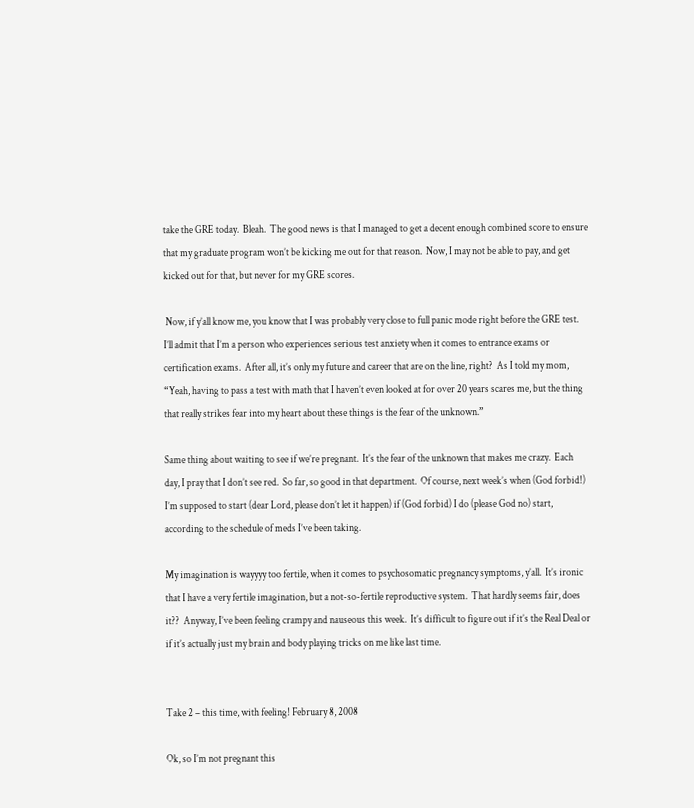take the GRE today.  Bleah.  The good news is that I managed to get a decent enough combined score to ensure that my graduate program won’t be kicking me out for that reason.  Now, I may not be able to pay, and get kicked out for that, but never for my GRE scores.

 Now, if y’all know me, you know that I was probably very close to full panic mode right before the GRE test.  I’ll admit that I’m a person who experiences serious test anxiety when it comes to entrance exams or certification exams.  After all, it’s only my future and career that are on the line, right?  As I told my mom, “Yeah, having to pass a test with math that I haven’t even looked at for over 20 years scares me, but the thing that really strikes fear into my heart about these things is the fear of the unknown.”

Same thing about waiting to see if we’re pregnant.  It’s the fear of the unknown that makes me crazy.  Each day, I pray that I don’t see red.  So far, so good in that department.  Of course, next week’s when (God forbid!) I’m supposed to start (dear Lord, please don’t let it happen) if (God forbid) I do (please God no) start, according to the schedule of meds I’ve been taking.

My imagination is wayyyy too fertile, when it comes to psychosomatic pregnancy symptoms, y’all.  It’s ironic that I have a very fertile imagination, but a not-so-fertile reproductive system.  That hardly seems fair, does it??  Anyway, I’ve been feeling crampy and nauseous this week.  It’s difficult to figure out if it’s the Real Deal or if it’s actually just my brain and body playing tricks on me like last time.


Take 2 – this time, with feeling! February 8, 2008

Ok, so I’m not pregnant this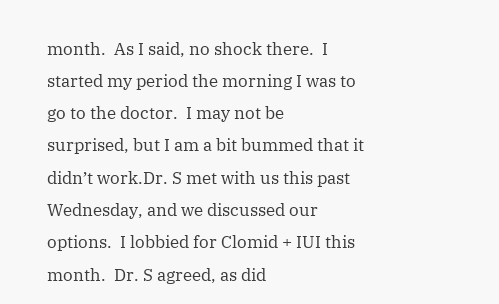month.  As I said, no shock there.  I started my period the morning I was to go to the doctor.  I may not be surprised, but I am a bit bummed that it didn’t work.Dr. S met with us this past Wednesday, and we discussed our options.  I lobbied for Clomid + IUI this month.  Dr. S agreed, as did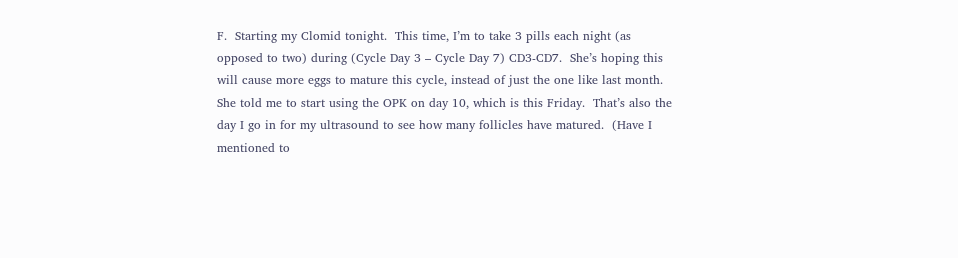F.  Starting my Clomid tonight.  This time, I’m to take 3 pills each night (as opposed to two) during (Cycle Day 3 – Cycle Day 7) CD3-CD7.  She’s hoping this will cause more eggs to mature this cycle, instead of just the one like last month. She told me to start using the OPK on day 10, which is this Friday.  That’s also the day I go in for my ultrasound to see how many follicles have matured.  (Have I mentioned to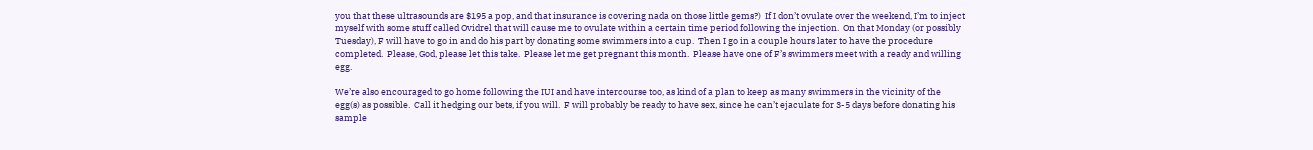you that these ultrasounds are $195 a pop, and that insurance is covering nada on those little gems?)  If I don’t ovulate over the weekend, I’m to inject myself with some stuff called Ovidrel that will cause me to ovulate within a certain time period following the injection.  On that Monday (or possibly Tuesday), F will have to go in and do his part by donating some swimmers into a cup.  Then I go in a couple hours later to have the procedure completed.  Please, God, please let this take.  Please let me get pregnant this month.  Please have one of F’s swimmers meet with a ready and willing egg.

We’re also encouraged to go home following the IUI and have intercourse too, as kind of a plan to keep as many swimmers in the vicinity of the egg(s) as possible.  Call it hedging our bets, if you will.  F will probably be ready to have sex, since he can’t ejaculate for 3-5 days before donating his sample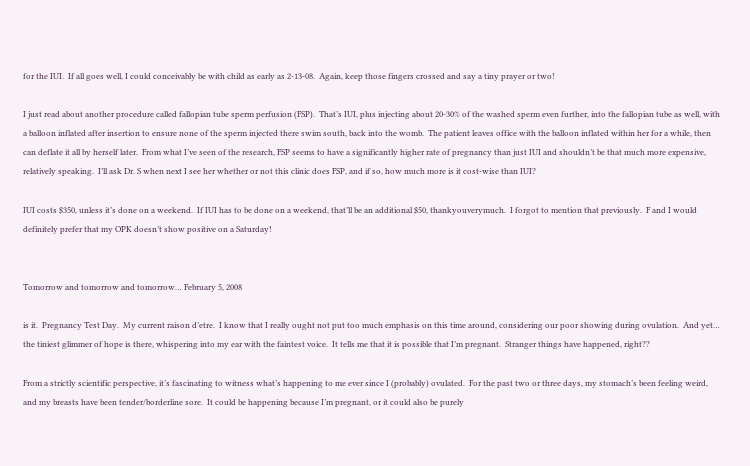for the IUI.  If all goes well, I could conceivably be with child as early as 2-13-08.  Again, keep those fingers crossed and say a tiny prayer or two!

I just read about another procedure called fallopian tube sperm perfusion (FSP).  That’s IUI, plus injecting about 20-30% of the washed sperm even further, into the fallopian tube as well, with a balloon inflated after insertion to ensure none of the sperm injected there swim south, back into the womb.  The patient leaves office with the balloon inflated within her for a while, then can deflate it all by herself later.  From what I’ve seen of the research, FSP seems to have a significantly higher rate of pregnancy than just IUI and shouldn’t be that much more expensive, relatively speaking.  I’ll ask Dr. S when next I see her whether or not this clinic does FSP, and if so, how much more is it cost-wise than IUI?

IUI costs $350, unless it’s done on a weekend.  If IUI has to be done on a weekend, that’ll be an additional $50, thankyouverymuch.  I forgot to mention that previously.  F and I would definitely prefer that my OPK doesn’t show positive on a Saturday!


Tomorrow and tomorrow and tomorrow… February 5, 2008

is it.  Pregnancy Test Day.  My current raison d’etre.  I know that I really ought not put too much emphasis on this time around, considering our poor showing during ovulation.  And yet… the tiniest glimmer of hope is there, whispering into my ear with the faintest voice.  It tells me that it is possible that I’m pregnant.  Stranger things have happened, right??

From a strictly scientific perspective, it’s fascinating to witness what’s happening to me ever since I (probably) ovulated.  For the past two or three days, my stomach’s been feeling weird, and my breasts have been tender/borderline sore.  It could be happening because I’m pregnant, or it could also be purely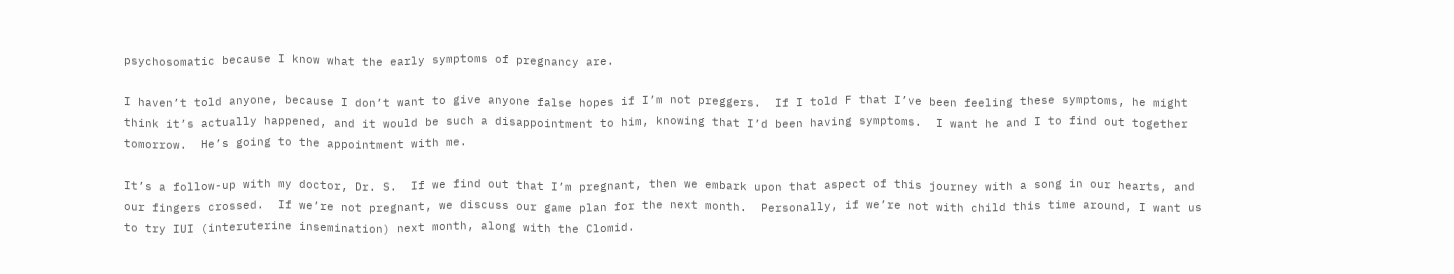psychosomatic because I know what the early symptoms of pregnancy are.

I haven’t told anyone, because I don’t want to give anyone false hopes if I’m not preggers.  If I told F that I’ve been feeling these symptoms, he might think it’s actually happened, and it would be such a disappointment to him, knowing that I’d been having symptoms.  I want he and I to find out together tomorrow.  He’s going to the appointment with me.

It’s a follow-up with my doctor, Dr. S.  If we find out that I’m pregnant, then we embark upon that aspect of this journey with a song in our hearts, and our fingers crossed.  If we’re not pregnant, we discuss our game plan for the next month.  Personally, if we’re not with child this time around, I want us to try IUI (interuterine insemination) next month, along with the Clomid.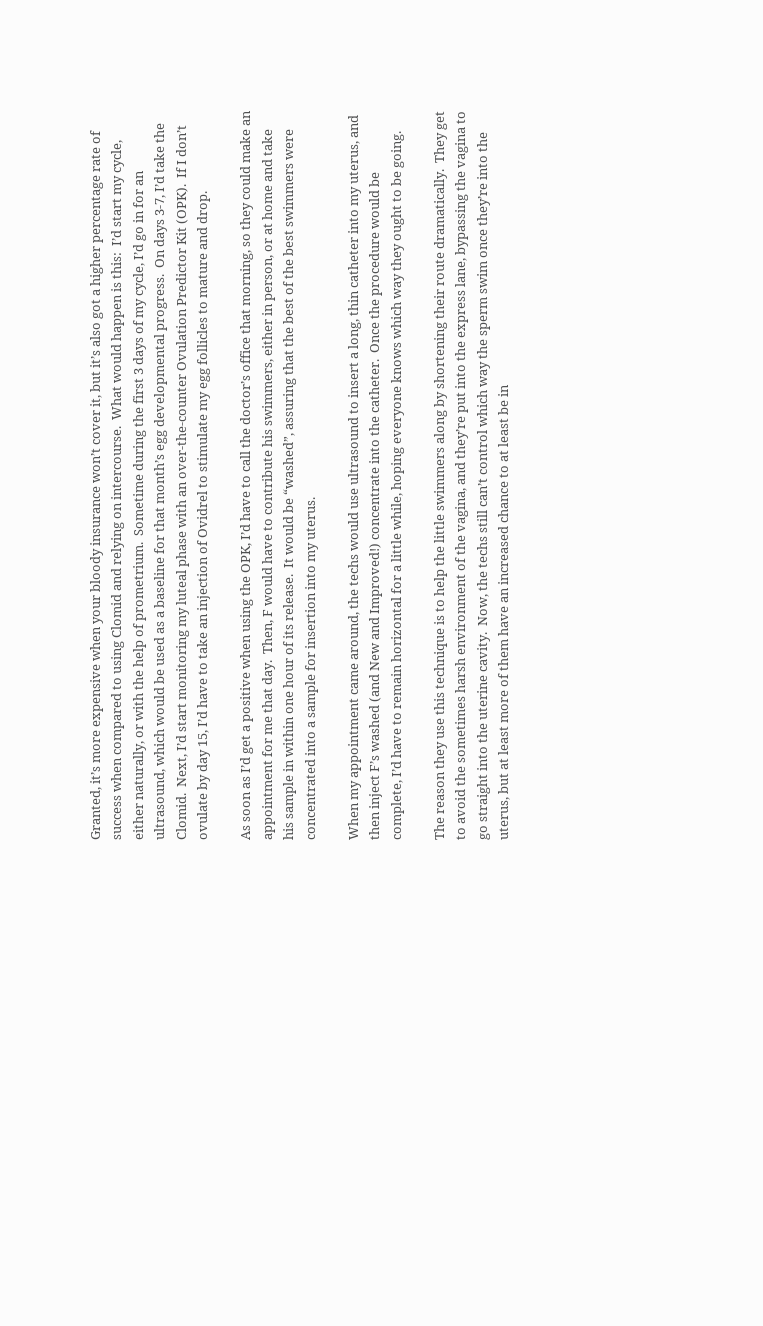Granted, it’s more expensive when your bloody insurance won’t cover it, but it’s also got a higher percentage rate of success when compared to using Clomid and relying on intercourse.  What would happen is this:  I’d start my cycle, either naturally, or with the help of prometrium.  Sometime during the first 3 days of my cycle, I’d go in for an ultrasound, which would be used as a baseline for that month’s egg developmental progress.  On days 3-7, I’d take the Clomid.  Next, I’d start monitoring my luteal phase with an over-the-counter Ovulation Predictor Kit (OPK).  If I don’t ovulate by day 15, I’d have to take an injection of Ovidrel to stimulate my egg follicles to mature and drop.

As soon as I’d get a positive when using the OPK, I’d have to call the doctor’s office that morning, so they could make an appointment for me that day.  Then, F would have to contribute his swimmers, either in person, or at home and take his sample in within one hour of its release.  It would be “washed”, assuring that the best of the best swimmers were concentrated into a sample for insertion into my uterus.

When my appointment came around, the techs would use ultrasound to insert a long, thin catheter into my uterus, and then inject F’s washed (and New and Improved!) concentrate into the catheter.  Once the procedure would be complete, I’d have to remain horizontal for a little while, hoping everyone knows which way they ought to be going.

The reason they use this technique is to help the little swimmers along by shortening their route dramatically.  They get to avoid the sometimes harsh environment of the vagina, and they’re put into the express lane, bypassing the vagina to go straight into the uterine cavity.  Now, the techs still can’t control which way the sperm swim once they’re into the uterus, but at least more of them have an increased chance to at least be in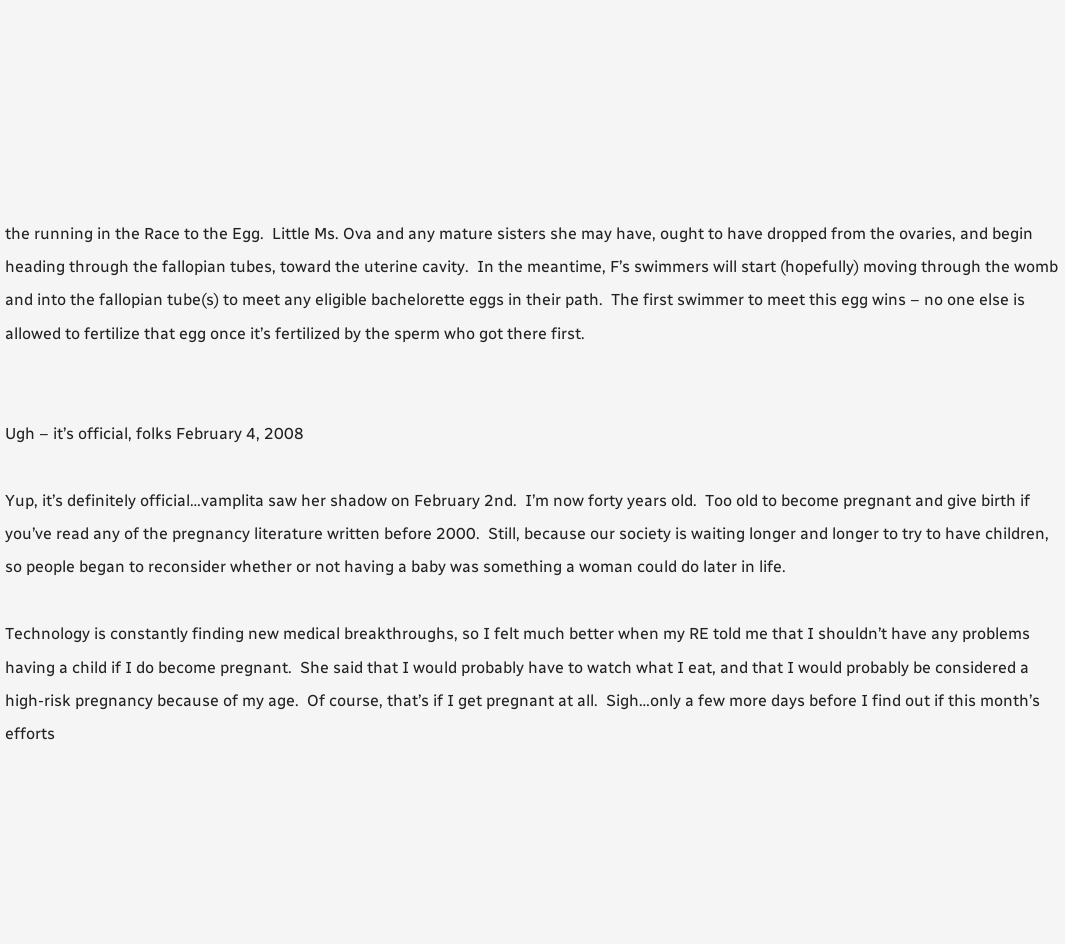the running in the Race to the Egg.  Little Ms. Ova and any mature sisters she may have, ought to have dropped from the ovaries, and begin heading through the fallopian tubes, toward the uterine cavity.  In the meantime, F’s swimmers will start (hopefully) moving through the womb and into the fallopian tube(s) to meet any eligible bachelorette eggs in their path.  The first swimmer to meet this egg wins – no one else is allowed to fertilize that egg once it’s fertilized by the sperm who got there first.


Ugh – it’s official, folks February 4, 2008

Yup, it’s definitely official…vamplita saw her shadow on February 2nd.  I’m now forty years old.  Too old to become pregnant and give birth if you’ve read any of the pregnancy literature written before 2000.  Still, because our society is waiting longer and longer to try to have children, so people began to reconsider whether or not having a baby was something a woman could do later in life.

Technology is constantly finding new medical breakthroughs, so I felt much better when my RE told me that I shouldn’t have any problems having a child if I do become pregnant.  She said that I would probably have to watch what I eat, and that I would probably be considered a high-risk pregnancy because of my age.  Of course, that’s if I get pregnant at all.  Sigh…only a few more days before I find out if this month’s efforts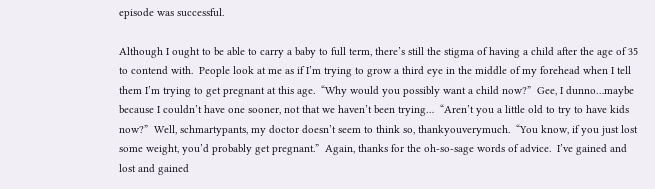episode was successful.

Although I ought to be able to carry a baby to full term, there’s still the stigma of having a child after the age of 35 to contend with.  People look at me as if I’m trying to grow a third eye in the middle of my forehead when I tell them I’m trying to get pregnant at this age.  “Why would you possibly want a child now?”  Gee, I dunno…maybe because I couldn’t have one sooner, not that we haven’t been trying…  “Aren’t you a little old to try to have kids now?”  Well, schmartypants, my doctor doesn’t seem to think so, thankyouverymuch.  “You know, if you just lost some weight, you’d probably get pregnant.”  Again, thanks for the oh-so-sage words of advice.  I’ve gained and lost and gained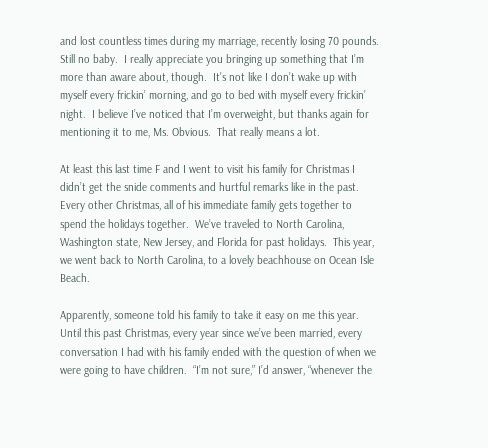and lost countless times during my marriage, recently losing 70 pounds.  Still no baby.  I really appreciate you bringing up something that I’m more than aware about, though.  It’s not like I don’t wake up with myself every frickin’ morning, and go to bed with myself every frickin’ night.  I believe I’ve noticed that I’m overweight, but thanks again for mentioning it to me, Ms. Obvious.  That really means a lot.

At least this last time F and I went to visit his family for Christmas I didn’t get the snide comments and hurtful remarks like in the past.  Every other Christmas, all of his immediate family gets together to spend the holidays together.  We’ve traveled to North Carolina, Washington state, New Jersey, and Florida for past holidays.  This year, we went back to North Carolina, to a lovely beachhouse on Ocean Isle Beach.

Apparently, someone told his family to take it easy on me this year.  Until this past Christmas, every year since we’ve been married, every conversation I had with his family ended with the question of when we were going to have children.  “I’m not sure,” I’d answer, “whenever the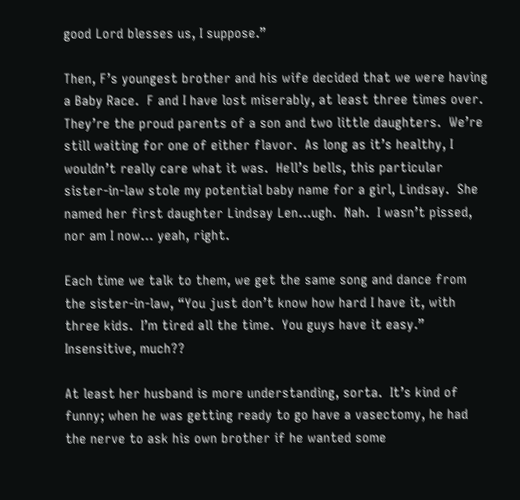good Lord blesses us, I suppose.”

Then, F’s youngest brother and his wife decided that we were having a Baby Race.  F and I have lost miserably, at least three times over.  They’re the proud parents of a son and two little daughters.  We’re still waiting for one of either flavor.  As long as it’s healthy, I wouldn’t really care what it was.  Hell’s bells, this particular sister-in-law stole my potential baby name for a girl, Lindsay.  She named her first daughter Lindsay Len…ugh.  Nah.  I wasn’t pissed, nor am I now… yeah, right.

Each time we talk to them, we get the same song and dance from the sister-in-law, “You just don’t know how hard I have it, with three kids.  I’m tired all the time.  You guys have it easy.”  Insensitive, much??

At least her husband is more understanding, sorta.  It’s kind of funny; when he was getting ready to go have a vasectomy, he had the nerve to ask his own brother if he wanted some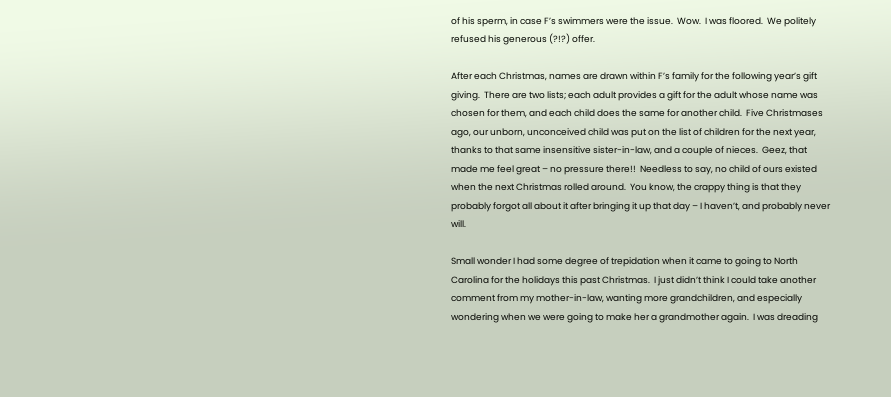of his sperm, in case F’s swimmers were the issue.  Wow.  I was floored.  We politely refused his generous (?!?) offer.

After each Christmas, names are drawn within F’s family for the following year’s gift giving.  There are two lists; each adult provides a gift for the adult whose name was chosen for them, and each child does the same for another child.  Five Christmases ago, our unborn, unconceived child was put on the list of children for the next year, thanks to that same insensitive sister-in-law, and a couple of nieces.  Geez, that made me feel great – no pressure there!!  Needless to say, no child of ours existed when the next Christmas rolled around.  You know, the crappy thing is that they probably forgot all about it after bringing it up that day – I haven’t, and probably never will.

Small wonder I had some degree of trepidation when it came to going to North Carolina for the holidays this past Christmas.  I just didn’t think I could take another comment from my mother-in-law, wanting more grandchildren, and especially wondering when we were going to make her a grandmother again.  I was dreading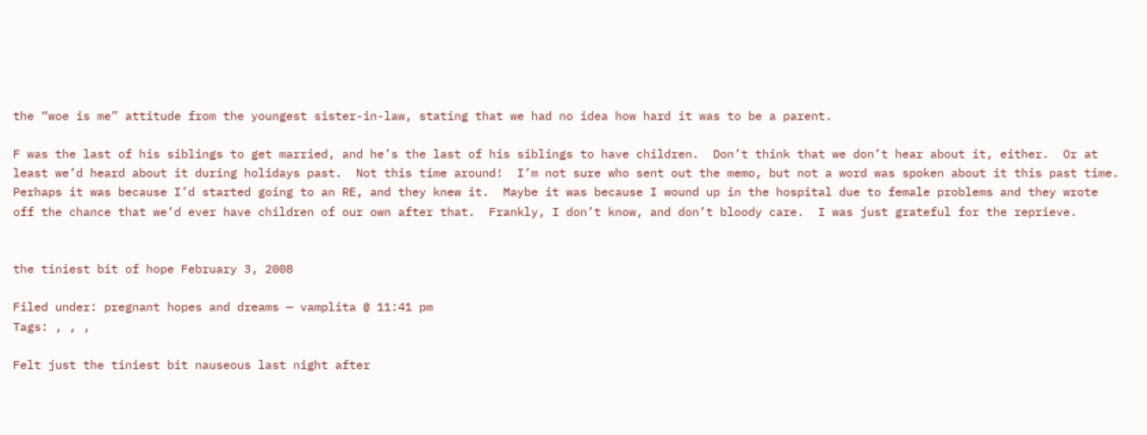the “woe is me” attitude from the youngest sister-in-law, stating that we had no idea how hard it was to be a parent.

F was the last of his siblings to get married, and he’s the last of his siblings to have children.  Don’t think that we don’t hear about it, either.  Or at least we’d heard about it during holidays past.  Not this time around!  I’m not sure who sent out the memo, but not a word was spoken about it this past time.  Perhaps it was because I’d started going to an RE, and they knew it.  Maybe it was because I wound up in the hospital due to female problems and they wrote off the chance that we’d ever have children of our own after that.  Frankly, I don’t know, and don’t bloody care.  I was just grateful for the reprieve.


the tiniest bit of hope February 3, 2008

Filed under: pregnant hopes and dreams — vamplita @ 11:41 pm
Tags: , , ,

Felt just the tiniest bit nauseous last night after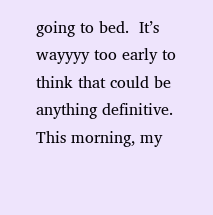going to bed.  It’s wayyyy too early to think that could be anything definitive.  This morning, my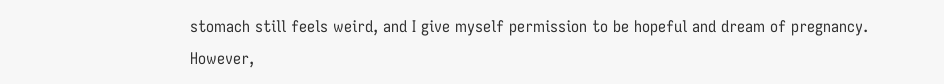stomach still feels weird, and I give myself permission to be hopeful and dream of pregnancy.  However,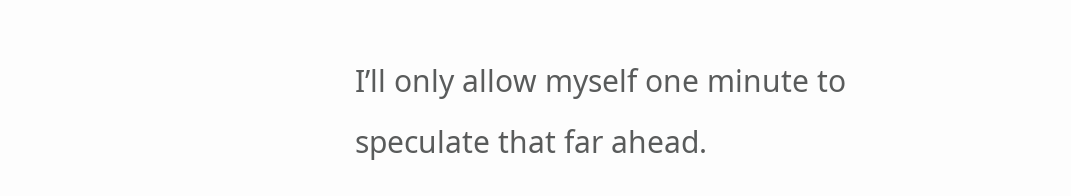I’ll only allow myself one minute to speculate that far ahead.